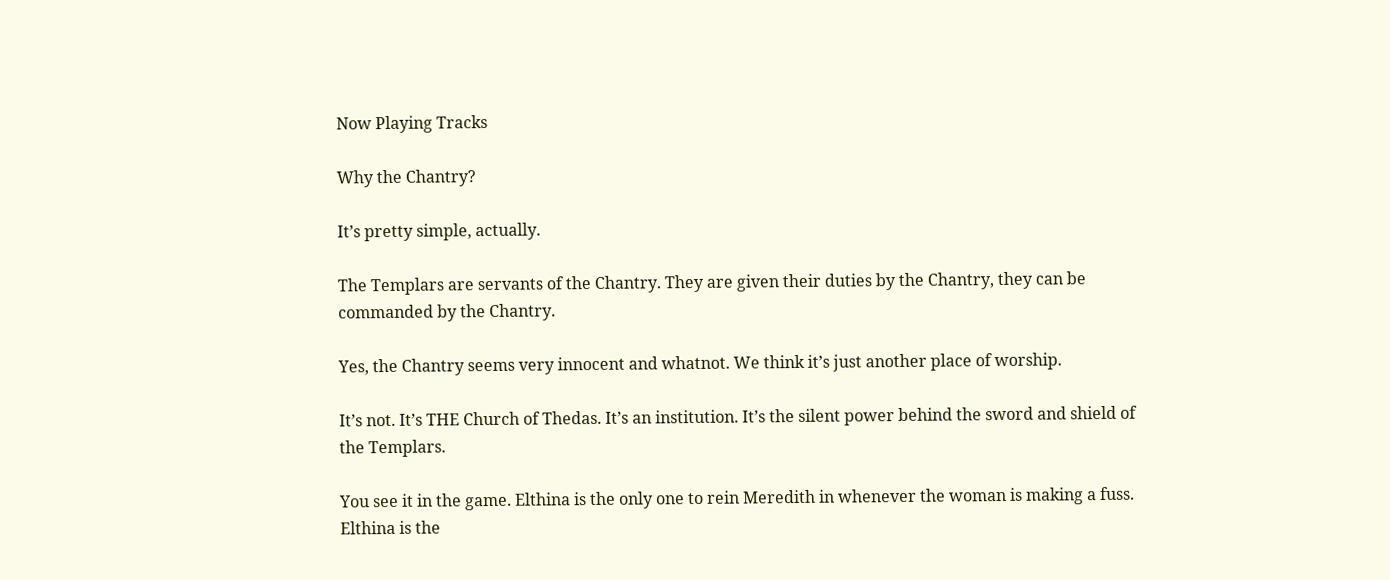Now Playing Tracks

Why the Chantry?

It’s pretty simple, actually.

The Templars are servants of the Chantry. They are given their duties by the Chantry, they can be commanded by the Chantry.

Yes, the Chantry seems very innocent and whatnot. We think it’s just another place of worship.

It’s not. It’s THE Church of Thedas. It’s an institution. It’s the silent power behind the sword and shield of the Templars.

You see it in the game. Elthina is the only one to rein Meredith in whenever the woman is making a fuss. Elthina is the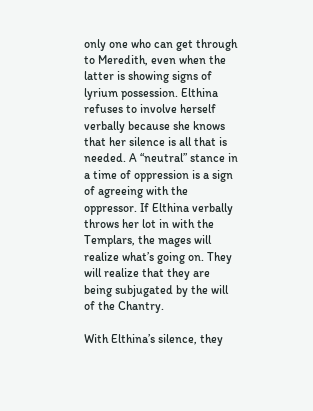only one who can get through to Meredith, even when the latter is showing signs of lyrium possession. Elthina refuses to involve herself verbally because she knows that her silence is all that is needed. A “neutral” stance in a time of oppression is a sign of agreeing with the oppressor. If Elthina verbally throws her lot in with the Templars, the mages will realize what’s going on. They will realize that they are being subjugated by the will of the Chantry.

With Elthina’s silence, they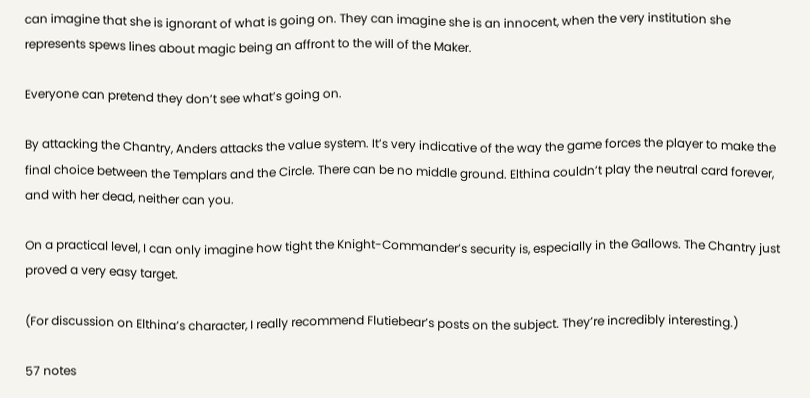can imagine that she is ignorant of what is going on. They can imagine she is an innocent, when the very institution she represents spews lines about magic being an affront to the will of the Maker.

Everyone can pretend they don’t see what’s going on.

By attacking the Chantry, Anders attacks the value system. It’s very indicative of the way the game forces the player to make the final choice between the Templars and the Circle. There can be no middle ground. Elthina couldn’t play the neutral card forever, and with her dead, neither can you.

On a practical level, I can only imagine how tight the Knight-Commander’s security is, especially in the Gallows. The Chantry just proved a very easy target.

(For discussion on Elthina’s character, I really recommend Flutiebear’s posts on the subject. They’re incredibly interesting.)

57 notes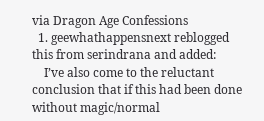via Dragon Age Confessions
  1. geewhathappensnext reblogged this from serindrana and added:
    I’ve also come to the reluctant conclusion that if this had been done without magic/normal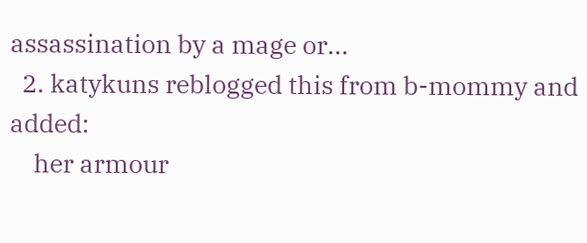assassination by a mage or...
  2. katykuns reblogged this from b-mommy and added:
    her armour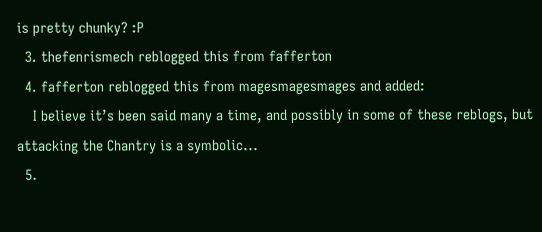is pretty chunky? :P
  3. thefenrismech reblogged this from fafferton
  4. fafferton reblogged this from magesmagesmages and added:
    I believe it’s been said many a time, and possibly in some of these reblogs, but attacking the Chantry is a symbolic...
  5.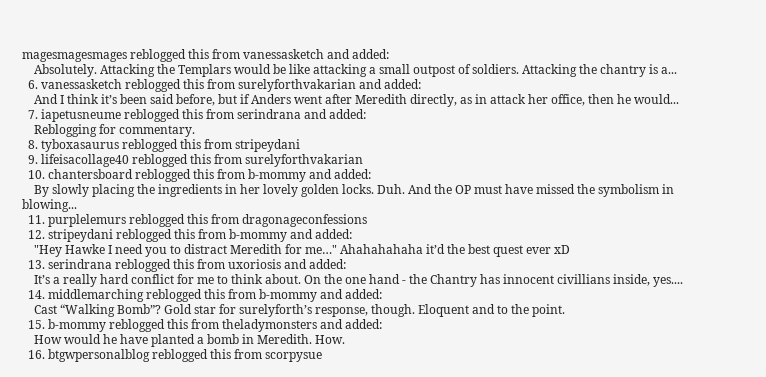magesmagesmages reblogged this from vanessasketch and added:
    Absolutely. Attacking the Templars would be like attacking a small outpost of soldiers. Attacking the chantry is a...
  6. vanessasketch reblogged this from surelyforthvakarian and added:
    And I think it’s been said before, but if Anders went after Meredith directly, as in attack her office, then he would...
  7. iapetusneume reblogged this from serindrana and added:
    Reblogging for commentary.
  8. tyboxasaurus reblogged this from stripeydani
  9. lifeisacollage40 reblogged this from surelyforthvakarian
  10. chantersboard reblogged this from b-mommy and added:
    By slowly placing the ingredients in her lovely golden locks. Duh. And the OP must have missed the symbolism in blowing...
  11. purplelemurs reblogged this from dragonageconfessions
  12. stripeydani reblogged this from b-mommy and added:
    "Hey Hawke I need you to distract Meredith for me…" Ahahahahaha it’d the best quest ever xD
  13. serindrana reblogged this from uxoriosis and added:
    It’s a really hard conflict for me to think about. On the one hand - the Chantry has innocent civillians inside, yes....
  14. middlemarching reblogged this from b-mommy and added:
    Cast “Walking Bomb”? Gold star for surelyforth’s response, though. Eloquent and to the point.
  15. b-mommy reblogged this from theladymonsters and added:
    How would he have planted a bomb in Meredith. How.
  16. btgwpersonalblog reblogged this from scorpysue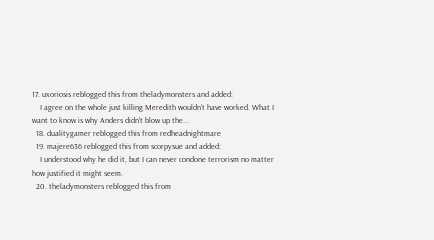17. uxoriosis reblogged this from theladymonsters and added:
    I agree on the whole just killing Meredith wouldn’t have worked. What I want to know is why Anders didn’t blow up the...
  18. dualitygamer reblogged this from redheadnightmare
  19. majere636 reblogged this from scorpysue and added:
    I understood why he did it, but I can never condone terrorism no matter how justified it might seem.
  20. theladymonsters reblogged this from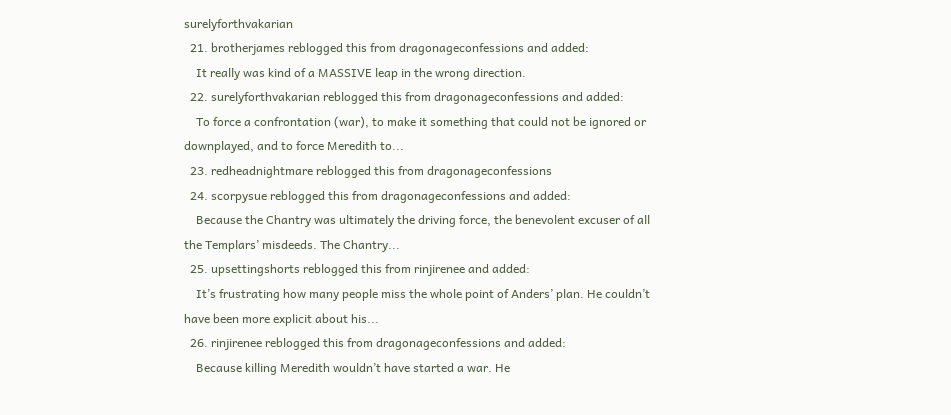surelyforthvakarian
  21. brotherjames reblogged this from dragonageconfessions and added:
    It really was kind of a MASSIVE leap in the wrong direction.
  22. surelyforthvakarian reblogged this from dragonageconfessions and added:
    To force a confrontation (war), to make it something that could not be ignored or downplayed, and to force Meredith to...
  23. redheadnightmare reblogged this from dragonageconfessions
  24. scorpysue reblogged this from dragonageconfessions and added:
    Because the Chantry was ultimately the driving force, the benevolent excuser of all the Templars’ misdeeds. The Chantry...
  25. upsettingshorts reblogged this from rinjirenee and added:
    It’s frustrating how many people miss the whole point of Anders’ plan. He couldn’t have been more explicit about his...
  26. rinjirenee reblogged this from dragonageconfessions and added:
    Because killing Meredith wouldn’t have started a war. He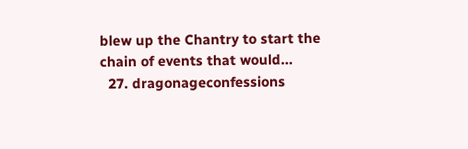blew up the Chantry to start the chain of events that would...
  27. dragonageconfessions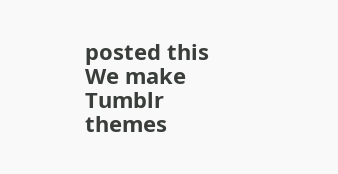posted this
We make Tumblr themes